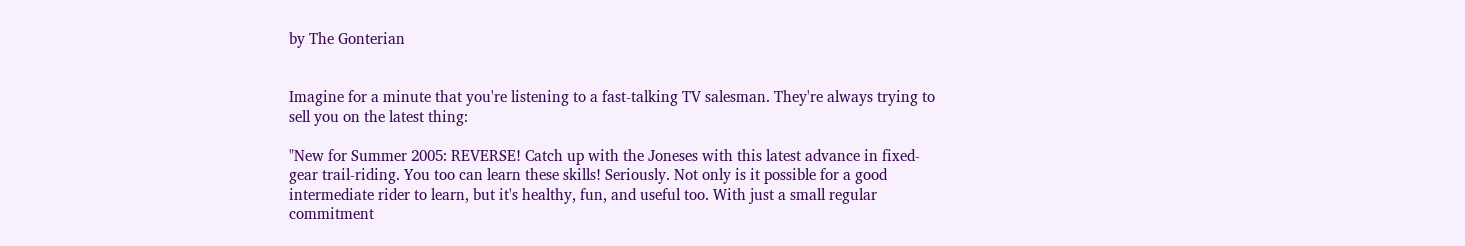by The Gonterian


Imagine for a minute that you're listening to a fast-talking TV salesman. They're always trying to sell you on the latest thing:

"New for Summer 2005: REVERSE! Catch up with the Joneses with this latest advance in fixed-gear trail-riding. You too can learn these skills! Seriously. Not only is it possible for a good intermediate rider to learn, but it's healthy, fun, and useful too. With just a small regular commitment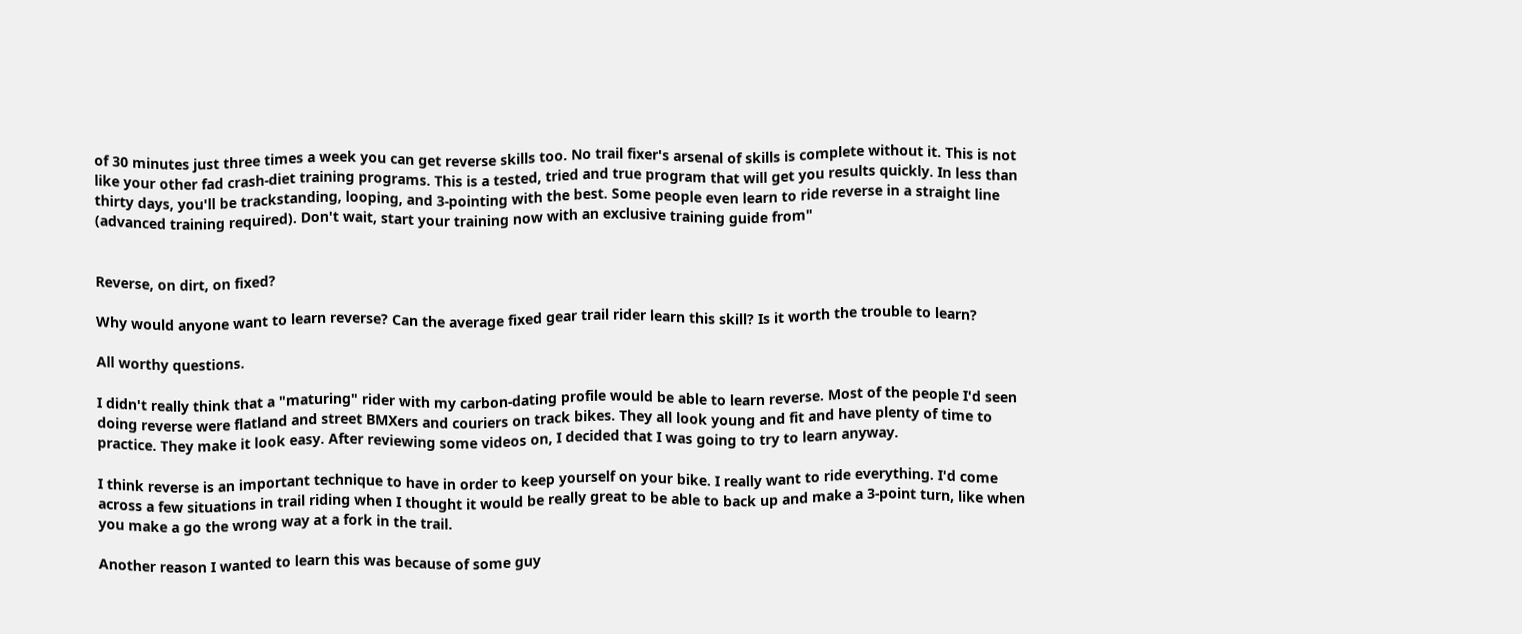of 30 minutes just three times a week you can get reverse skills too. No trail fixer's arsenal of skills is complete without it. This is not like your other fad crash-diet training programs. This is a tested, tried and true program that will get you results quickly. In less than thirty days, you'll be trackstanding, looping, and 3-pointing with the best. Some people even learn to ride reverse in a straight line (advanced training required). Don't wait, start your training now with an exclusive training guide from"


Reverse, on dirt, on fixed?

Why would anyone want to learn reverse? Can the average fixed gear trail rider learn this skill? Is it worth the trouble to learn?

All worthy questions.

I didn't really think that a "maturing" rider with my carbon-dating profile would be able to learn reverse. Most of the people I'd seen doing reverse were flatland and street BMXers and couriers on track bikes. They all look young and fit and have plenty of time to practice. They make it look easy. After reviewing some videos on, I decided that I was going to try to learn anyway.

I think reverse is an important technique to have in order to keep yourself on your bike. I really want to ride everything. I'd come across a few situations in trail riding when I thought it would be really great to be able to back up and make a 3-point turn, like when you make a go the wrong way at a fork in the trail.

Another reason I wanted to learn this was because of some guy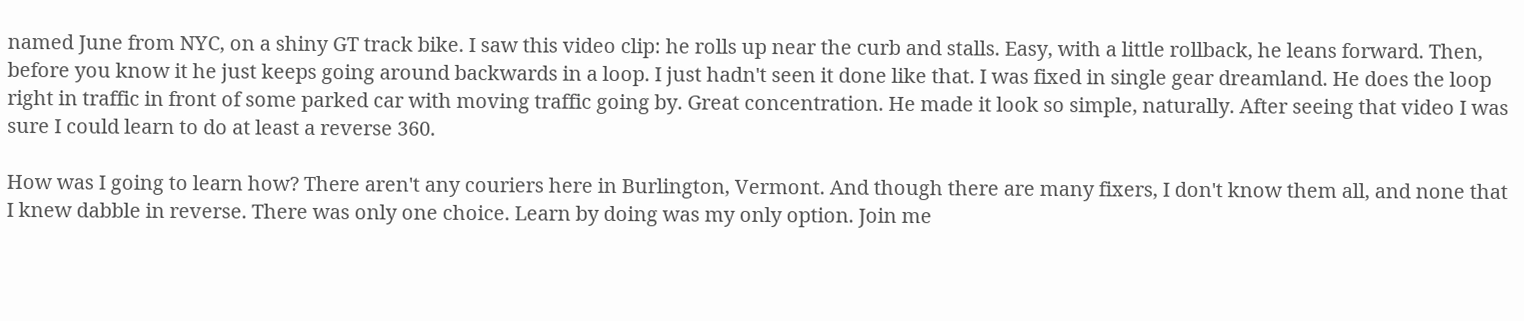named June from NYC, on a shiny GT track bike. I saw this video clip: he rolls up near the curb and stalls. Easy, with a little rollback, he leans forward. Then, before you know it he just keeps going around backwards in a loop. I just hadn't seen it done like that. I was fixed in single gear dreamland. He does the loop right in traffic in front of some parked car with moving traffic going by. Great concentration. He made it look so simple, naturally. After seeing that video I was sure I could learn to do at least a reverse 360.

How was I going to learn how? There aren't any couriers here in Burlington, Vermont. And though there are many fixers, I don't know them all, and none that I knew dabble in reverse. There was only one choice. Learn by doing was my only option. Join me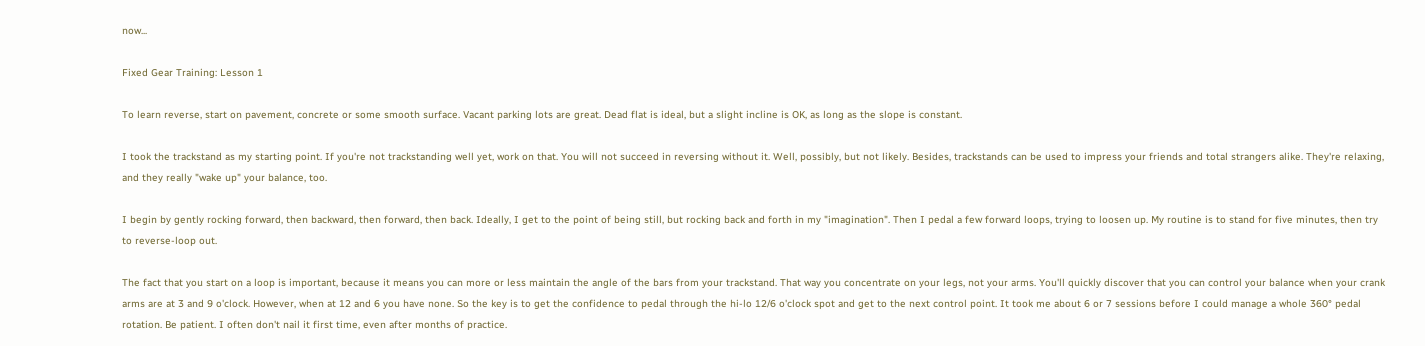now...

Fixed Gear Training: Lesson 1

To learn reverse, start on pavement, concrete or some smooth surface. Vacant parking lots are great. Dead flat is ideal, but a slight incline is OK, as long as the slope is constant.

I took the trackstand as my starting point. If you're not trackstanding well yet, work on that. You will not succeed in reversing without it. Well, possibly, but not likely. Besides, trackstands can be used to impress your friends and total strangers alike. They're relaxing, and they really "wake up" your balance, too.

I begin by gently rocking forward, then backward, then forward, then back. Ideally, I get to the point of being still, but rocking back and forth in my "imagination". Then I pedal a few forward loops, trying to loosen up. My routine is to stand for five minutes, then try to reverse-loop out.

The fact that you start on a loop is important, because it means you can more or less maintain the angle of the bars from your trackstand. That way you concentrate on your legs, not your arms. You'll quickly discover that you can control your balance when your crank arms are at 3 and 9 o'clock. However, when at 12 and 6 you have none. So the key is to get the confidence to pedal through the hi-lo 12/6 o'clock spot and get to the next control point. It took me about 6 or 7 sessions before I could manage a whole 360° pedal rotation. Be patient. I often don't nail it first time, even after months of practice.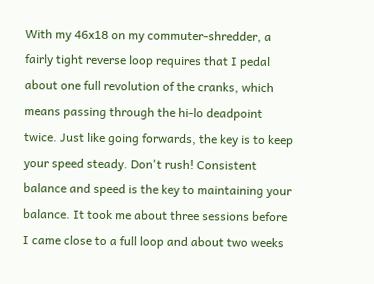With my 46x18 on my commuter-shredder, a fairly tight reverse loop requires that I pedal about one full revolution of the cranks, which means passing through the hi-lo deadpoint twice. Just like going forwards, the key is to keep your speed steady. Don't rush! Consistent balance and speed is the key to maintaining your balance. It took me about three sessions before I came close to a full loop and about two weeks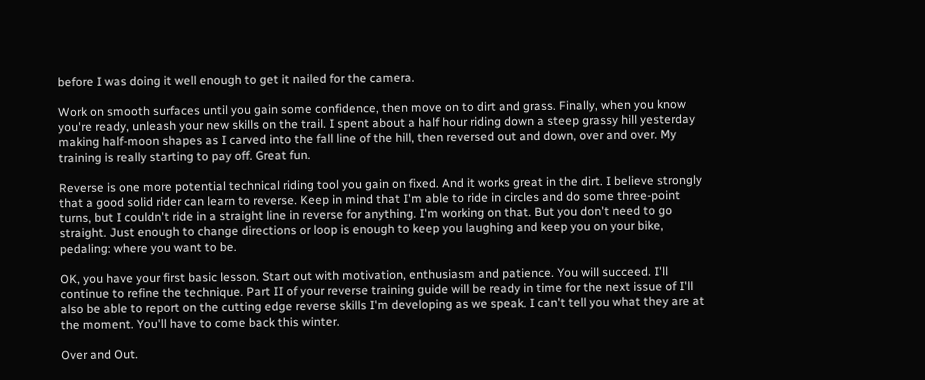before I was doing it well enough to get it nailed for the camera.

Work on smooth surfaces until you gain some confidence, then move on to dirt and grass. Finally, when you know you're ready, unleash your new skills on the trail. I spent about a half hour riding down a steep grassy hill yesterday making half-moon shapes as I carved into the fall line of the hill, then reversed out and down, over and over. My training is really starting to pay off. Great fun.

Reverse is one more potential technical riding tool you gain on fixed. And it works great in the dirt. I believe strongly that a good solid rider can learn to reverse. Keep in mind that I'm able to ride in circles and do some three-point turns, but I couldn't ride in a straight line in reverse for anything. I'm working on that. But you don't need to go straight. Just enough to change directions or loop is enough to keep you laughing and keep you on your bike, pedaling: where you want to be.

OK, you have your first basic lesson. Start out with motivation, enthusiasm and patience. You will succeed. I'll continue to refine the technique. Part II of your reverse training guide will be ready in time for the next issue of I'll also be able to report on the cutting edge reverse skills I'm developing as we speak. I can't tell you what they are at the moment. You'll have to come back this winter.

Over and Out.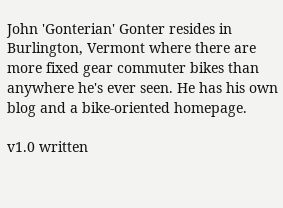John 'Gonterian' Gonter resides in Burlington, Vermont where there are more fixed gear commuter bikes than anywhere he's ever seen. He has his own blog and a bike-oriented homepage.

v1.0 written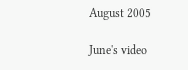August 2005

June's video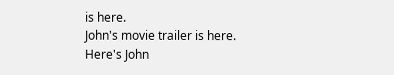is here.
John's movie trailer is here.
Here's John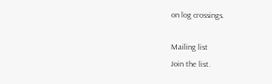on log crossings.

Mailing list
Join the list.